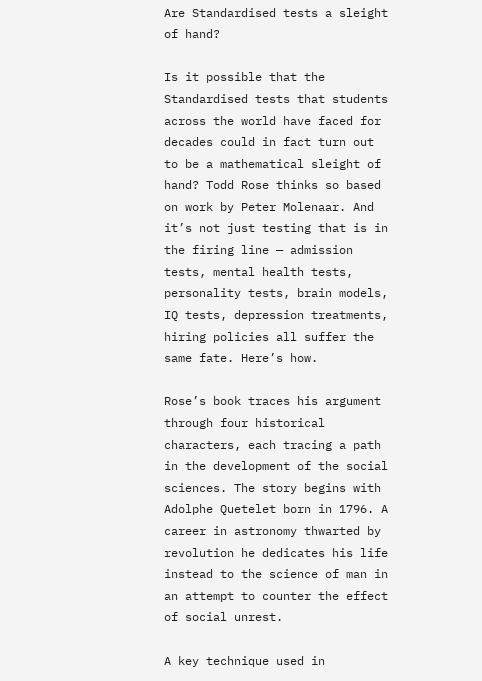Are Standardised tests a sleight of hand?

Is it possible that the Standardised tests that students across the world have faced for decades could in fact turn out to be a mathematical sleight of hand? Todd Rose thinks so based on work by Peter Molenaar. And it’s not just testing that is in the firing line — admission tests, mental health tests, personality tests, brain models, IQ tests, depression treatments, hiring policies all suffer the same fate. Here’s how.

Rose’s book traces his argument through four historical characters, each tracing a path in the development of the social sciences. The story begins with Adolphe Quetelet born in 1796. A career in astronomy thwarted by revolution he dedicates his life instead to the science of man in an attempt to counter the effect of social unrest.

A key technique used in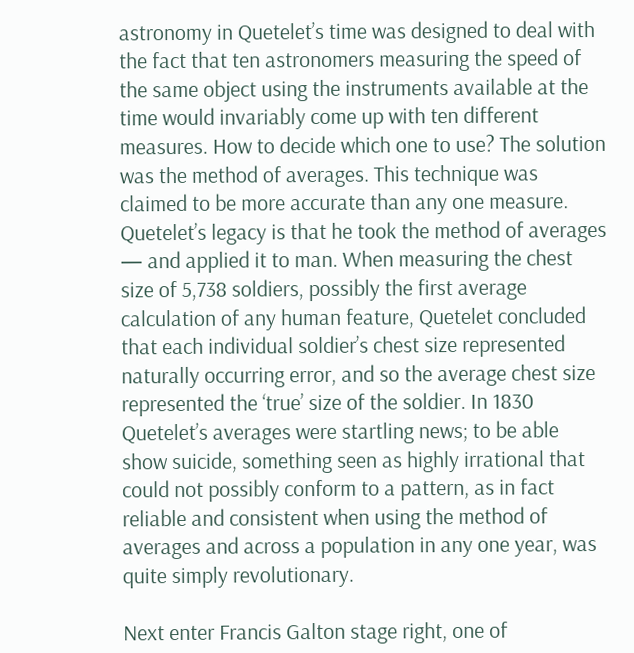astronomy in Quetelet’s time was designed to deal with the fact that ten astronomers measuring the speed of the same object using the instruments available at the time would invariably come up with ten different measures. How to decide which one to use? The solution was the method of averages. This technique was claimed to be more accurate than any one measure. Quetelet’s legacy is that he took the method of averages — and applied it to man. When measuring the chest size of 5,738 soldiers, possibly the first average calculation of any human feature, Quetelet concluded that each individual soldier’s chest size represented naturally occurring error, and so the average chest size represented the ‘true’ size of the soldier. In 1830 Quetelet’s averages were startling news; to be able show suicide, something seen as highly irrational that could not possibly conform to a pattern, as in fact reliable and consistent when using the method of averages and across a population in any one year, was quite simply revolutionary.

Next enter Francis Galton stage right, one of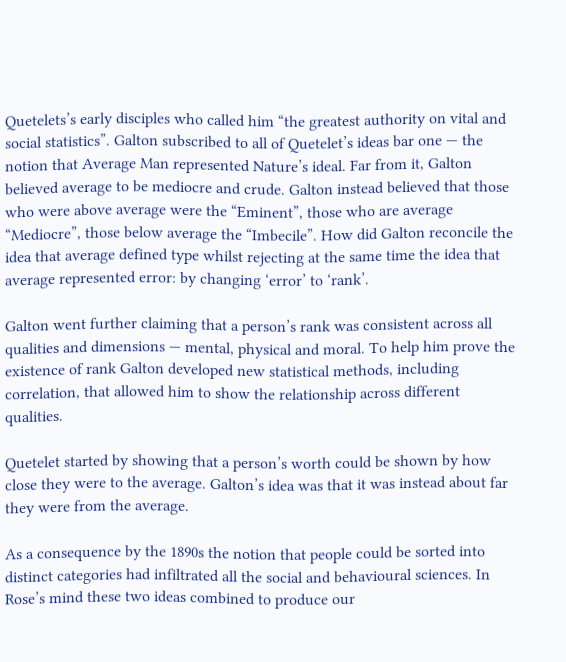Quetelets’s early disciples who called him “the greatest authority on vital and social statistics”. Galton subscribed to all of Quetelet’s ideas bar one — the notion that Average Man represented Nature’s ideal. Far from it, Galton believed average to be mediocre and crude. Galton instead believed that those who were above average were the “Eminent”, those who are average “Mediocre”, those below average the “Imbecile”. How did Galton reconcile the idea that average defined type whilst rejecting at the same time the idea that average represented error: by changing ‘error’ to ‘rank’.

Galton went further claiming that a person’s rank was consistent across all qualities and dimensions — mental, physical and moral. To help him prove the existence of rank Galton developed new statistical methods, including correlation, that allowed him to show the relationship across different qualities.

Quetelet started by showing that a person’s worth could be shown by how close they were to the average. Galton’s idea was that it was instead about far they were from the average.

As a consequence by the 1890s the notion that people could be sorted into distinct categories had infiltrated all the social and behavioural sciences. In Rose’s mind these two ideas combined to produce our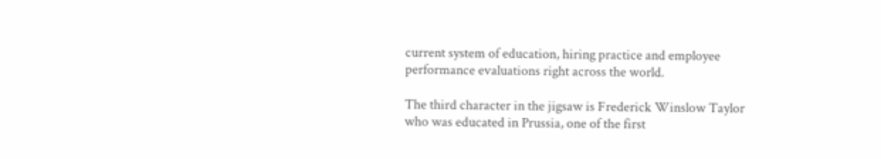current system of education, hiring practice and employee performance evaluations right across the world.

The third character in the jigsaw is Frederick Winslow Taylor who was educated in Prussia, one of the first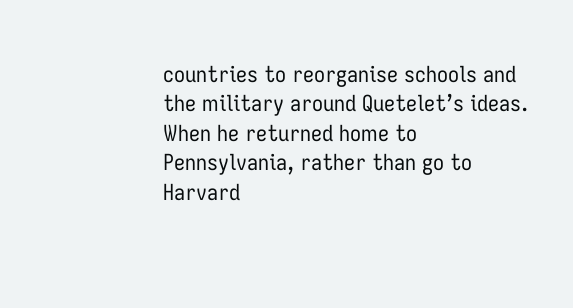countries to reorganise schools and the military around Quetelet’s ideas. When he returned home to Pennsylvania, rather than go to Harvard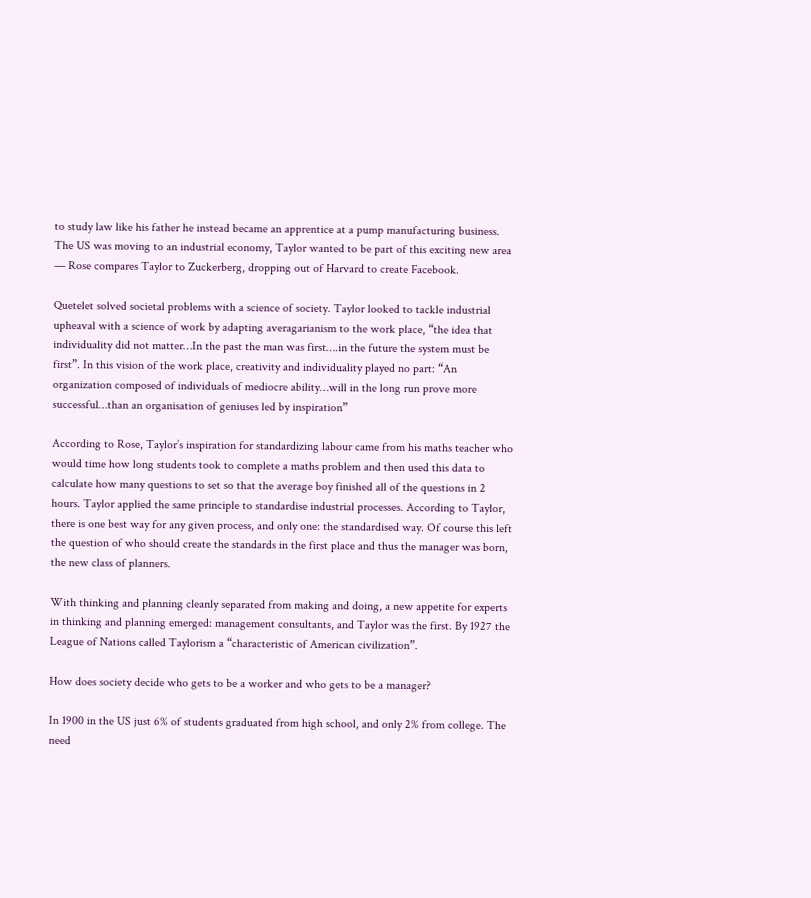to study law like his father he instead became an apprentice at a pump manufacturing business. The US was moving to an industrial economy, Taylor wanted to be part of this exciting new area — Rose compares Taylor to Zuckerberg, dropping out of Harvard to create Facebook.

Quetelet solved societal problems with a science of society. Taylor looked to tackle industrial upheaval with a science of work by adapting averagarianism to the work place, “the idea that individuality did not matter…In the past the man was first….in the future the system must be first”. In this vision of the work place, creativity and individuality played no part: “An organization composed of individuals of mediocre ability…will in the long run prove more successful…than an organisation of geniuses led by inspiration”

According to Rose, Taylor’s inspiration for standardizing labour came from his maths teacher who would time how long students took to complete a maths problem and then used this data to calculate how many questions to set so that the average boy finished all of the questions in 2 hours. Taylor applied the same principle to standardise industrial processes. According to Taylor, there is one best way for any given process, and only one: the standardised way. Of course this left the question of who should create the standards in the first place and thus the manager was born, the new class of planners.

With thinking and planning cleanly separated from making and doing, a new appetite for experts in thinking and planning emerged: management consultants, and Taylor was the first. By 1927 the League of Nations called Taylorism a “characteristic of American civilization”.

How does society decide who gets to be a worker and who gets to be a manager?

In 1900 in the US just 6% of students graduated from high school, and only 2% from college. The need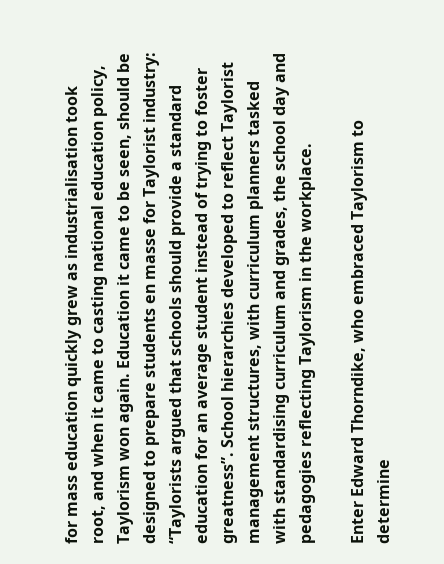for mass education quickly grew as industrialisation took root, and when it came to casting national education policy, Taylorism won again. Education it came to be seen, should be designed to prepare students en masse for Taylorist industry: “Taylorists argued that schools should provide a standard education for an average student instead of trying to foster greatness”. School hierarchies developed to reflect Taylorist management structures, with curriculum planners tasked with standardising curriculum and grades, the school day and pedagogies reflecting Taylorism in the workplace.

Enter Edward Thorndike, who embraced Taylorism to determine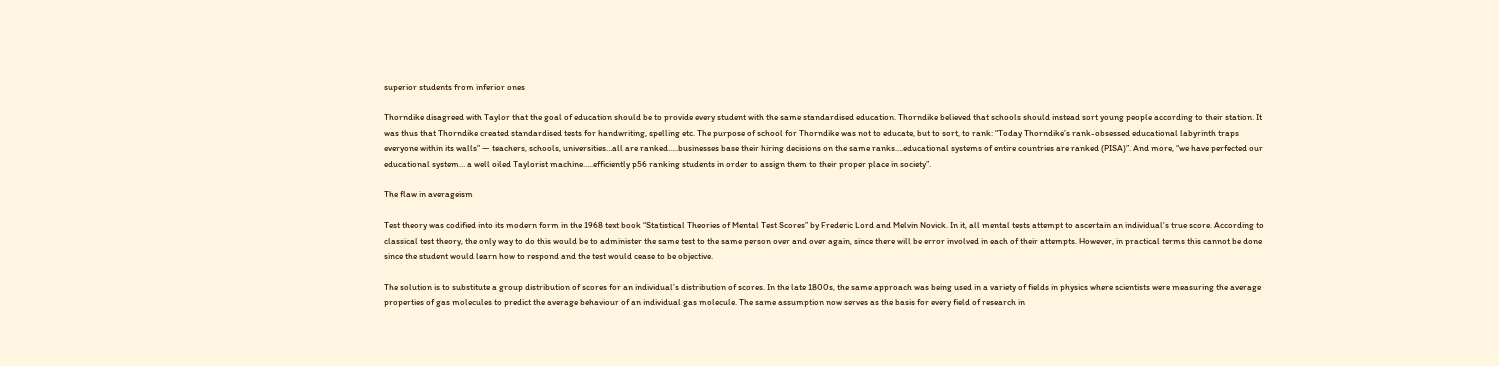superior students from inferior ones

Thorndike disagreed with Taylor that the goal of education should be to provide every student with the same standardised education. Thorndike believed that schools should instead sort young people according to their station. It was thus that Thorndike created standardised tests for handwriting, spelling etc. The purpose of school for Thorndike was not to educate, but to sort, to rank: “Today Thorndike’s rank-obsessed educational labyrinth traps everyone within its walls” — teachers, schools, universities…all are ranked…..businesses base their hiring decisions on the same ranks….educational systems of entire countries are ranked (PISA)”. And more, “we have perfected our educational system… a well oiled Taylorist machine…..efficiently p56 ranking students in order to assign them to their proper place in society”.

The flaw in averageism

Test theory was codified into its modern form in the 1968 text book “Statistical Theories of Mental Test Scores” by Frederic Lord and Melvin Novick. In it, all mental tests attempt to ascertain an individual’s true score. According to classical test theory, the only way to do this would be to administer the same test to the same person over and over again, since there will be error involved in each of their attempts. However, in practical terms this cannot be done since the student would learn how to respond and the test would cease to be objective.

The solution is to substitute a group distribution of scores for an individual’s distribution of scores. In the late 1800s, the same approach was being used in a variety of fields in physics where scientists were measuring the average properties of gas molecules to predict the average behaviour of an individual gas molecule. The same assumption now serves as the basis for every field of research in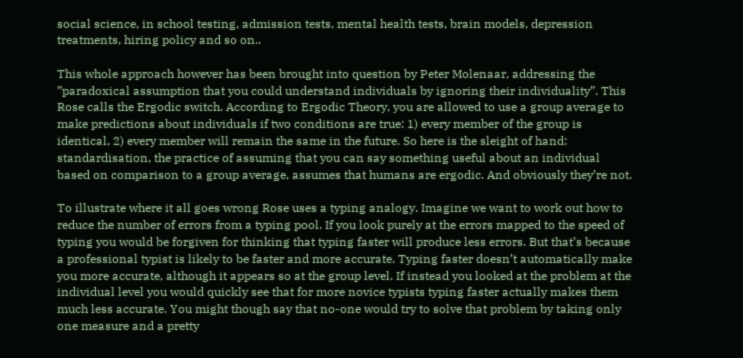social science, in school testing, admission tests, mental health tests, brain models, depression treatments, hiring policy and so on..

This whole approach however has been brought into question by Peter Molenaar, addressing the ”paradoxical assumption that you could understand individuals by ignoring their individuality”. This Rose calls the Ergodic switch. According to Ergodic Theory, you are allowed to use a group average to make predictions about individuals if two conditions are true: 1) every member of the group is identical, 2) every member will remain the same in the future. So here is the sleight of hand: standardisation, the practice of assuming that you can say something useful about an individual based on comparison to a group average, assumes that humans are ergodic. And obviously they’re not.

To illustrate where it all goes wrong Rose uses a typing analogy. Imagine we want to work out how to reduce the number of errors from a typing pool. If you look purely at the errors mapped to the speed of typing you would be forgiven for thinking that typing faster will produce less errors. But that’s because a professional typist is likely to be faster and more accurate. Typing faster doesn’t automatically make you more accurate, although it appears so at the group level. If instead you looked at the problem at the individual level you would quickly see that for more novice typists typing faster actually makes them much less accurate. You might though say that no-one would try to solve that problem by taking only one measure and a pretty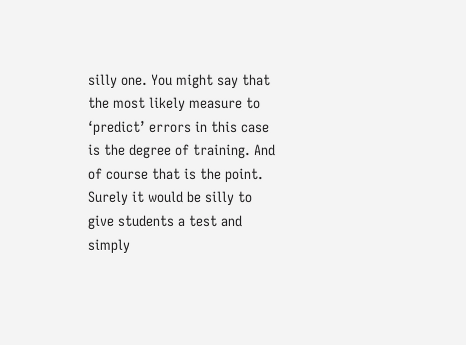silly one. You might say that the most likely measure to ‘predict’ errors in this case is the degree of training. And of course that is the point. Surely it would be silly to give students a test and simply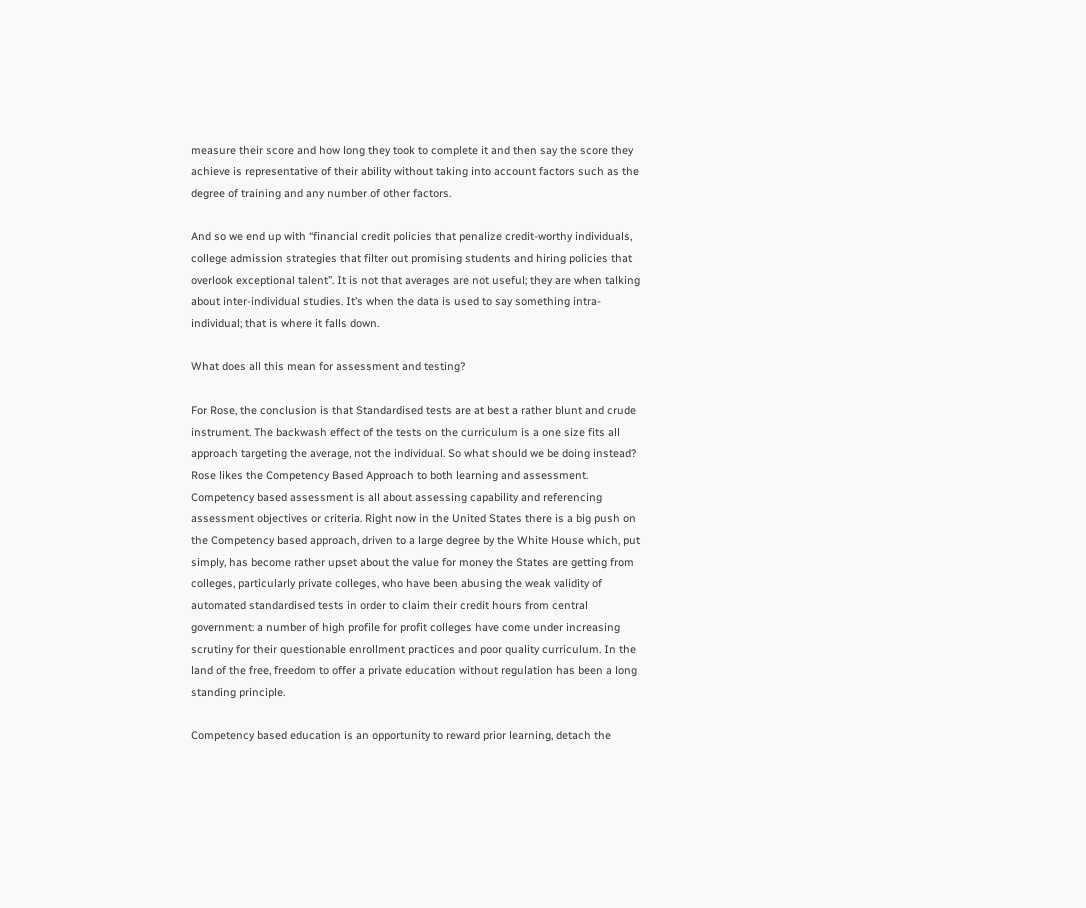measure their score and how long they took to complete it and then say the score they achieve is representative of their ability without taking into account factors such as the degree of training and any number of other factors.

And so we end up with “financial credit policies that penalize credit-worthy individuals, college admission strategies that filter out promising students and hiring policies that overlook exceptional talent”. It is not that averages are not useful; they are when talking about inter-individual studies. It’s when the data is used to say something intra-individual; that is where it falls down.

What does all this mean for assessment and testing?

For Rose, the conclusion is that Standardised tests are at best a rather blunt and crude instrument. The backwash effect of the tests on the curriculum is a one size fits all approach targeting the average, not the individual. So what should we be doing instead? Rose likes the Competency Based Approach to both learning and assessment. Competency based assessment is all about assessing capability and referencing assessment objectives or criteria. Right now in the United States there is a big push on the Competency based approach, driven to a large degree by the White House which, put simply, has become rather upset about the value for money the States are getting from colleges, particularly private colleges, who have been abusing the weak validity of automated standardised tests in order to claim their credit hours from central government: a number of high profile for profit colleges have come under increasing scrutiny for their questionable enrollment practices and poor quality curriculum. In the land of the free, freedom to offer a private education without regulation has been a long standing principle.

Competency based education is an opportunity to reward prior learning, detach the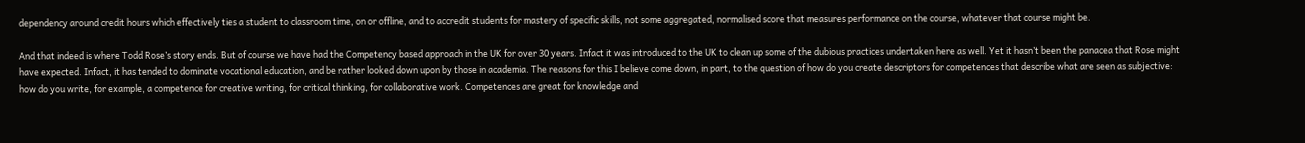dependency around credit hours which effectively ties a student to classroom time, on or offline, and to accredit students for mastery of specific skills, not some aggregated, normalised score that measures performance on the course, whatever that course might be.

And that indeed is where Todd Rose’s story ends. But of course we have had the Competency based approach in the UK for over 30 years. Infact it was introduced to the UK to clean up some of the dubious practices undertaken here as well. Yet it hasn’t been the panacea that Rose might have expected. Infact, it has tended to dominate vocational education, and be rather looked down upon by those in academia. The reasons for this I believe come down, in part, to the question of how do you create descriptors for competences that describe what are seen as subjective: how do you write, for example, a competence for creative writing, for critical thinking, for collaborative work. Competences are great for knowledge and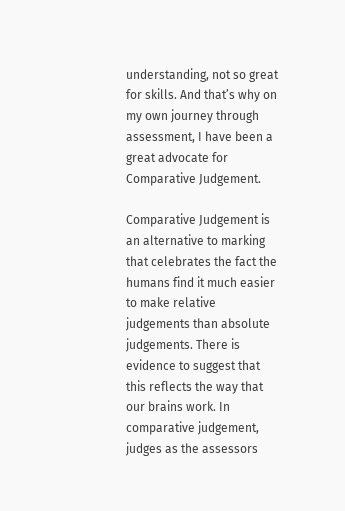understanding, not so great for skills. And that’s why on my own journey through assessment, I have been a great advocate for Comparative Judgement.

Comparative Judgement is an alternative to marking that celebrates the fact the humans find it much easier to make relative judgements than absolute judgements. There is evidence to suggest that this reflects the way that our brains work. In comparative judgement, judges as the assessors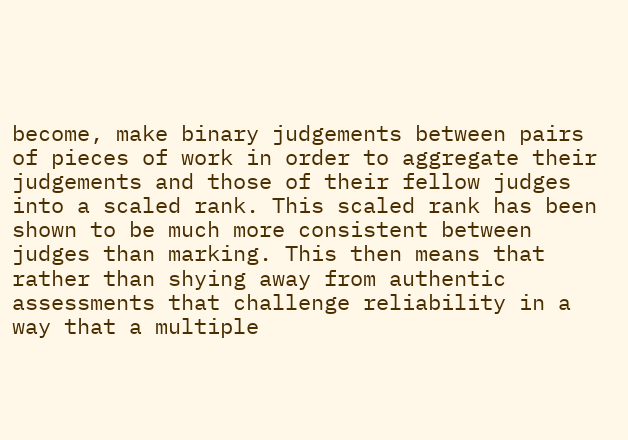become, make binary judgements between pairs of pieces of work in order to aggregate their judgements and those of their fellow judges into a scaled rank. This scaled rank has been shown to be much more consistent between judges than marking. This then means that rather than shying away from authentic assessments that challenge reliability in a way that a multiple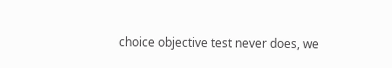choice objective test never does, we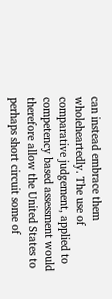can instead embrace them wholeheartedly. The use of comparative judgement, applied to competency based assessment would therefore allow the United States to perhaps short circuit some of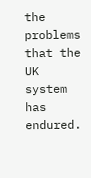the problems that the UK system has endured.